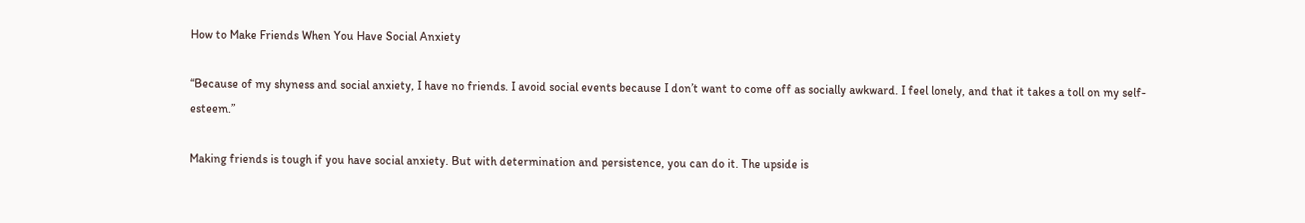How to Make Friends When You Have Social Anxiety

“Because of my shyness and social anxiety, I have no friends. I avoid social events because I don’t want to come off as socially awkward. I feel lonely, and that it takes a toll on my self-esteem.”

Making friends is tough if you have social anxiety. But with determination and persistence, you can do it. The upside is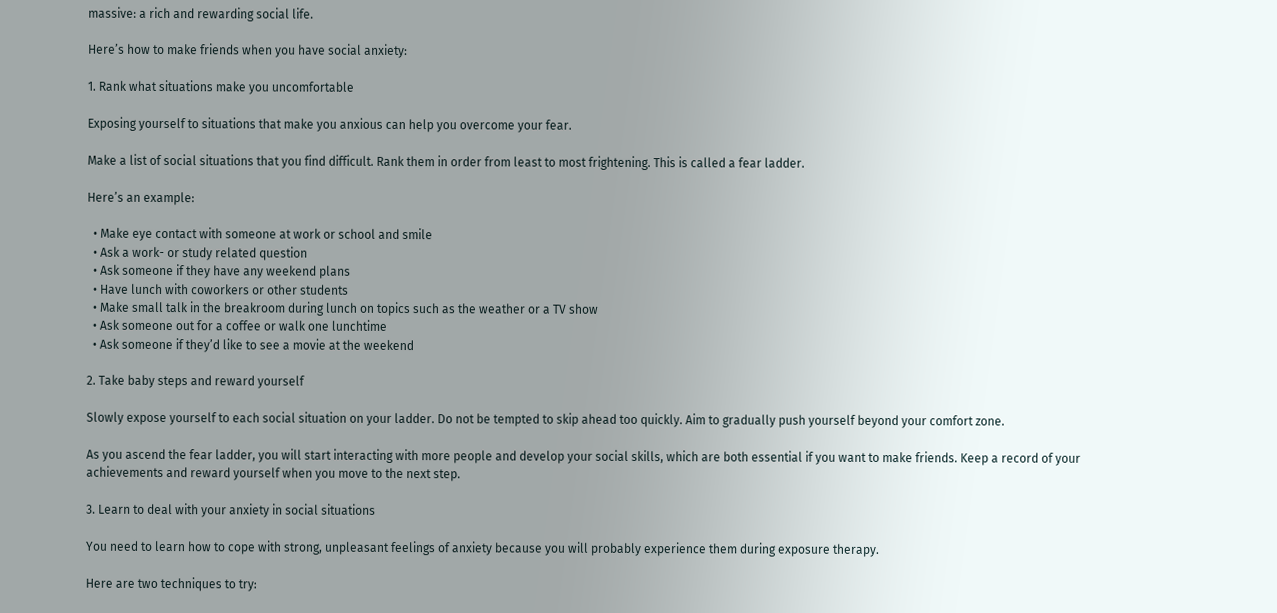massive: a rich and rewarding social life.

Here’s how to make friends when you have social anxiety:

1. Rank what situations make you uncomfortable

Exposing yourself to situations that make you anxious can help you overcome your fear.

Make a list of social situations that you find difficult. Rank them in order from least to most frightening. This is called a fear ladder.

Here’s an example:

  • Make eye contact with someone at work or school and smile
  • Ask a work- or study related question
  • Ask someone if they have any weekend plans
  • Have lunch with coworkers or other students
  • Make small talk in the breakroom during lunch on topics such as the weather or a TV show
  • Ask someone out for a coffee or walk one lunchtime
  • Ask someone if they’d like to see a movie at the weekend

2. Take baby steps and reward yourself

Slowly expose yourself to each social situation on your ladder. Do not be tempted to skip ahead too quickly. Aim to gradually push yourself beyond your comfort zone.

As you ascend the fear ladder, you will start interacting with more people and develop your social skills, which are both essential if you want to make friends. Keep a record of your achievements and reward yourself when you move to the next step.

3. Learn to deal with your anxiety in social situations

You need to learn how to cope with strong, unpleasant feelings of anxiety because you will probably experience them during exposure therapy.

Here are two techniques to try: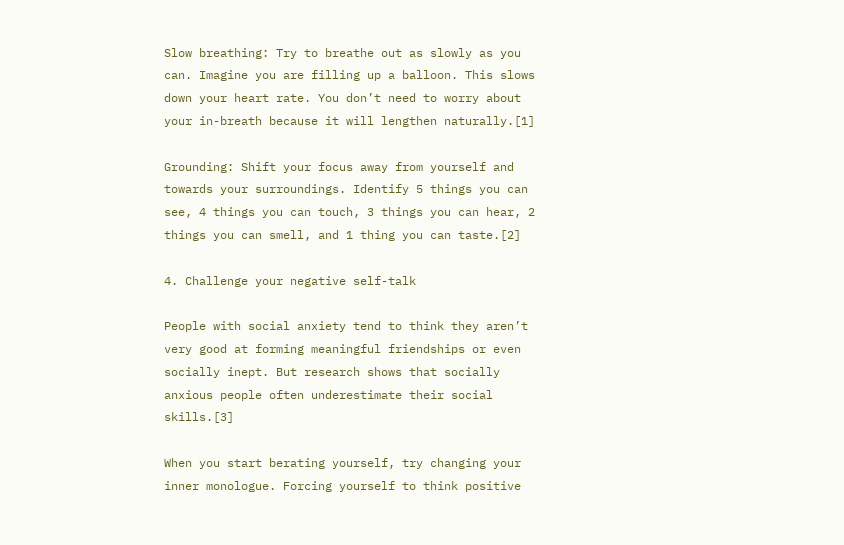Slow breathing: Try to breathe out as slowly as you can. Imagine you are filling up a balloon. This slows down your heart rate. You don’t need to worry about your in-breath because it will lengthen naturally.[1]

Grounding: Shift your focus away from yourself and towards your surroundings. Identify 5 things you can see, 4 things you can touch, 3 things you can hear, 2 things you can smell, and 1 thing you can taste.[2]

4. Challenge your negative self-talk

People with social anxiety tend to think they aren’t very good at forming meaningful friendships or even socially inept. But research shows that socially anxious people often underestimate their social skills.[3]

When you start berating yourself, try changing your inner monologue. Forcing yourself to think positive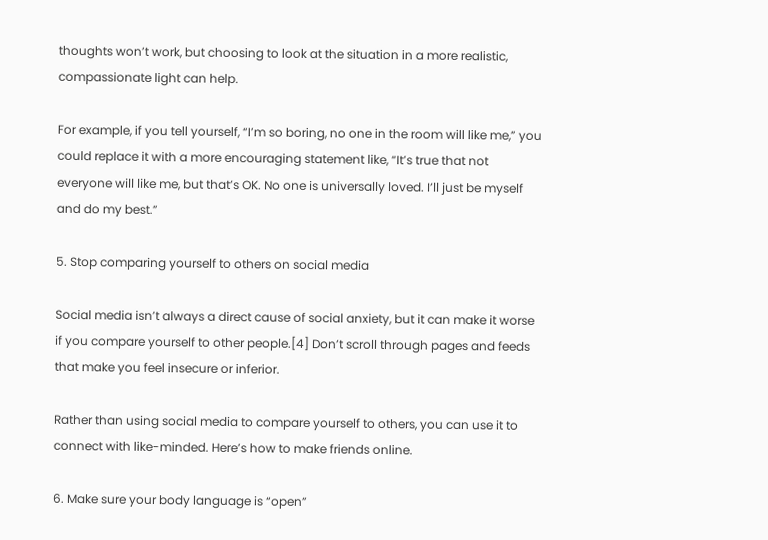thoughts won’t work, but choosing to look at the situation in a more realistic, compassionate light can help.

For example, if you tell yourself, “I’m so boring, no one in the room will like me,” you could replace it with a more encouraging statement like, “It’s true that not everyone will like me, but that’s OK. No one is universally loved. I’ll just be myself and do my best.”

5. Stop comparing yourself to others on social media

Social media isn’t always a direct cause of social anxiety, but it can make it worse if you compare yourself to other people.[4] Don’t scroll through pages and feeds that make you feel insecure or inferior.

Rather than using social media to compare yourself to others, you can use it to connect with like-minded. Here’s how to make friends online.

6. Make sure your body language is “open”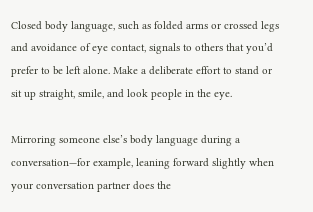Closed body language, such as folded arms or crossed legs and avoidance of eye contact, signals to others that you’d prefer to be left alone. Make a deliberate effort to stand or sit up straight, smile, and look people in the eye.

Mirroring someone else’s body language during a conversation—for example, leaning forward slightly when your conversation partner does the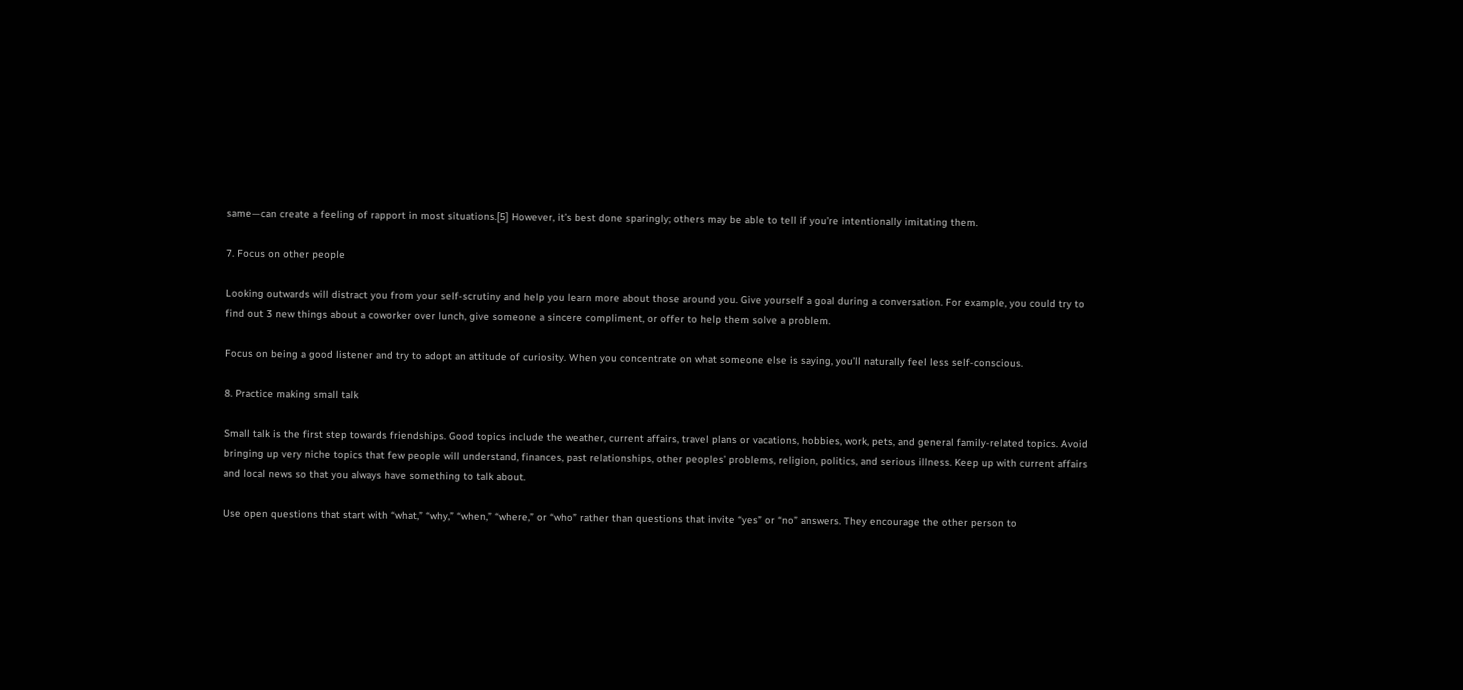same—can create a feeling of rapport in most situations.[5] However, it’s best done sparingly; others may be able to tell if you’re intentionally imitating them.

7. Focus on other people

Looking outwards will distract you from your self-scrutiny and help you learn more about those around you. Give yourself a goal during a conversation. For example, you could try to find out 3 new things about a coworker over lunch, give someone a sincere compliment, or offer to help them solve a problem.

Focus on being a good listener and try to adopt an attitude of curiosity. When you concentrate on what someone else is saying, you’ll naturally feel less self-conscious.

8. Practice making small talk

Small talk is the first step towards friendships. Good topics include the weather, current affairs, travel plans or vacations, hobbies, work, pets, and general family-related topics. Avoid bringing up very niche topics that few people will understand, finances, past relationships, other peoples’ problems, religion, politics, and serious illness. Keep up with current affairs and local news so that you always have something to talk about.

Use open questions that start with “what,” “why,” “when,” “where,” or “who” rather than questions that invite “yes” or “no” answers. They encourage the other person to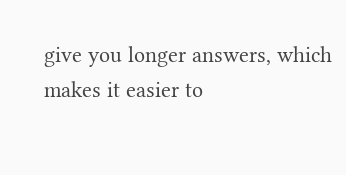give you longer answers, which makes it easier to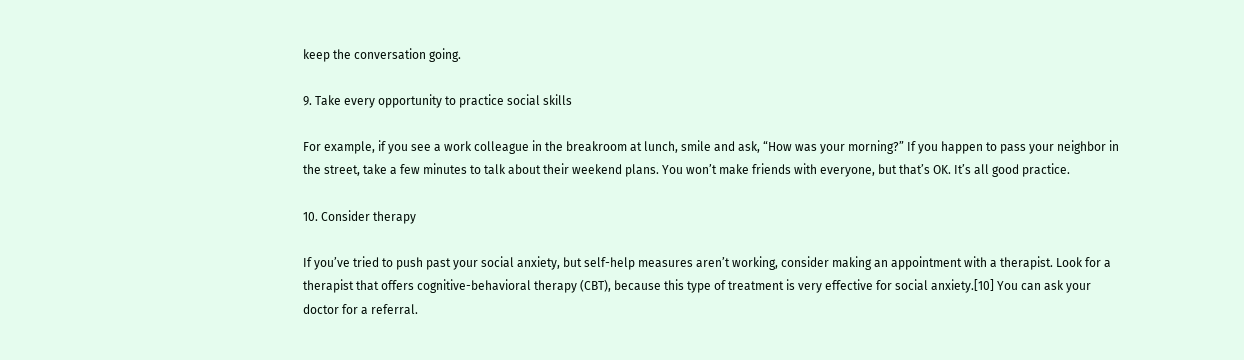keep the conversation going.

9. Take every opportunity to practice social skills

For example, if you see a work colleague in the breakroom at lunch, smile and ask, “How was your morning?” If you happen to pass your neighbor in the street, take a few minutes to talk about their weekend plans. You won’t make friends with everyone, but that’s OK. It’s all good practice.

10. Consider therapy

If you’ve tried to push past your social anxiety, but self-help measures aren’t working, consider making an appointment with a therapist. Look for a therapist that offers cognitive-behavioral therapy (CBT), because this type of treatment is very effective for social anxiety.[10] You can ask your doctor for a referral.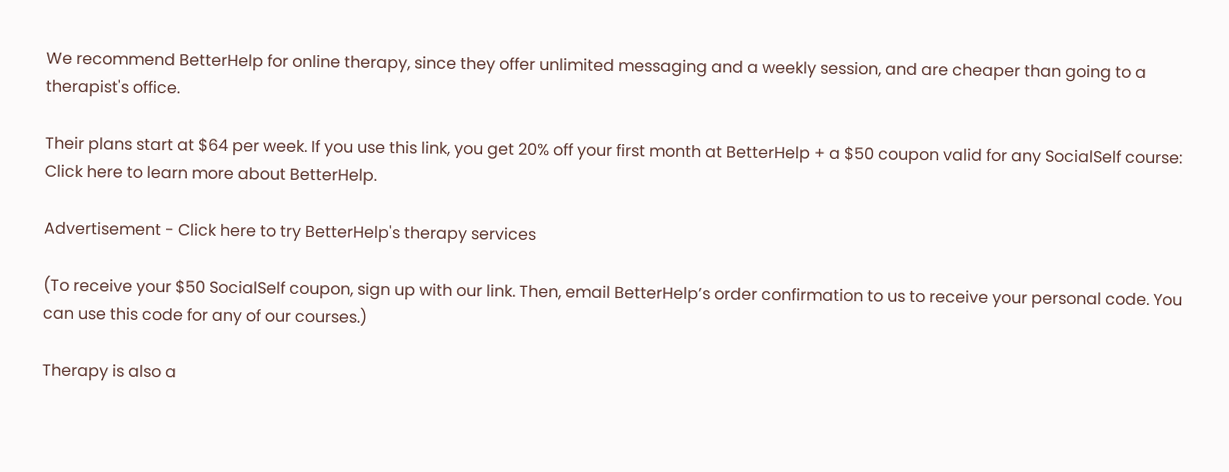We recommend BetterHelp for online therapy, since they offer unlimited messaging and a weekly session, and are cheaper than going to a therapist's office.

Their plans start at $64 per week. If you use this link, you get 20% off your first month at BetterHelp + a $50 coupon valid for any SocialSelf course: Click here to learn more about BetterHelp.

Advertisement - Click here to try BetterHelp's therapy services

(To receive your $50 SocialSelf coupon, sign up with our link. Then, email BetterHelp’s order confirmation to us to receive your personal code. You can use this code for any of our courses.)

Therapy is also a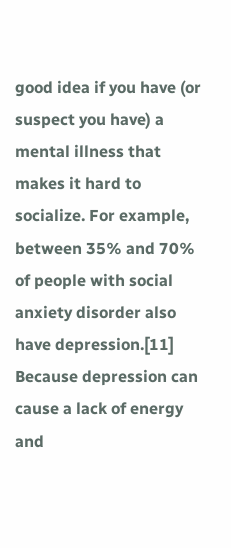good idea if you have (or suspect you have) a mental illness that makes it hard to socialize. For example, between 35% and 70% of people with social anxiety disorder also have depression.[11] Because depression can cause a lack of energy and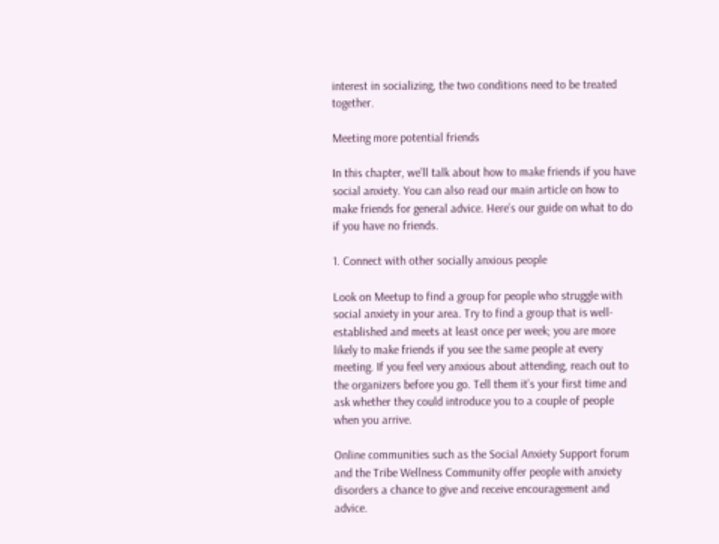interest in socializing, the two conditions need to be treated together.

Meeting more potential friends

In this chapter, we’ll talk about how to make friends if you have social anxiety. You can also read our main article on how to make friends for general advice. Here’s our guide on what to do if you have no friends.

1. Connect with other socially anxious people

Look on Meetup to find a group for people who struggle with social anxiety in your area. Try to find a group that is well-established and meets at least once per week; you are more likely to make friends if you see the same people at every meeting. If you feel very anxious about attending, reach out to the organizers before you go. Tell them it’s your first time and ask whether they could introduce you to a couple of people when you arrive.

Online communities such as the Social Anxiety Support forum and the Tribe Wellness Community offer people with anxiety disorders a chance to give and receive encouragement and advice.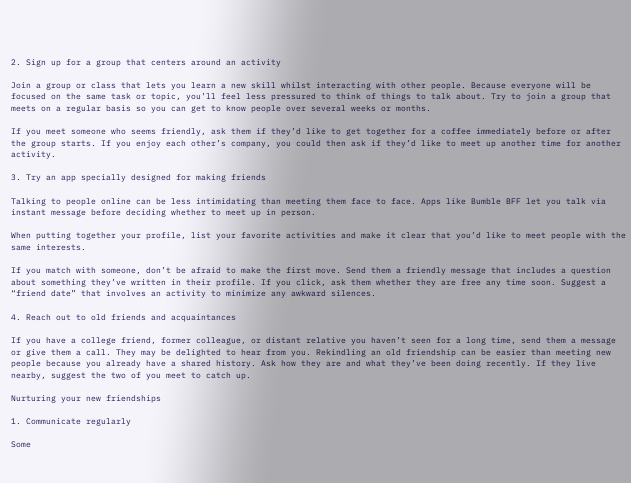2. Sign up for a group that centers around an activity

Join a group or class that lets you learn a new skill whilst interacting with other people. Because everyone will be focused on the same task or topic, you’ll feel less pressured to think of things to talk about. Try to join a group that meets on a regular basis so you can get to know people over several weeks or months.

If you meet someone who seems friendly, ask them if they’d like to get together for a coffee immediately before or after the group starts. If you enjoy each other’s company, you could then ask if they’d like to meet up another time for another activity.

3. Try an app specially designed for making friends

Talking to people online can be less intimidating than meeting them face to face. Apps like Bumble BFF let you talk via instant message before deciding whether to meet up in person.

When putting together your profile, list your favorite activities and make it clear that you’d like to meet people with the same interests.

If you match with someone, don’t be afraid to make the first move. Send them a friendly message that includes a question about something they’ve written in their profile. If you click, ask them whether they are free any time soon. Suggest a “friend date” that involves an activity to minimize any awkward silences.

4. Reach out to old friends and acquaintances

If you have a college friend, former colleague, or distant relative you haven’t seen for a long time, send them a message or give them a call. They may be delighted to hear from you. Rekindling an old friendship can be easier than meeting new people because you already have a shared history. Ask how they are and what they’ve been doing recently. If they live nearby, suggest the two of you meet to catch up.

Nurturing your new friendships

1. Communicate regularly

Some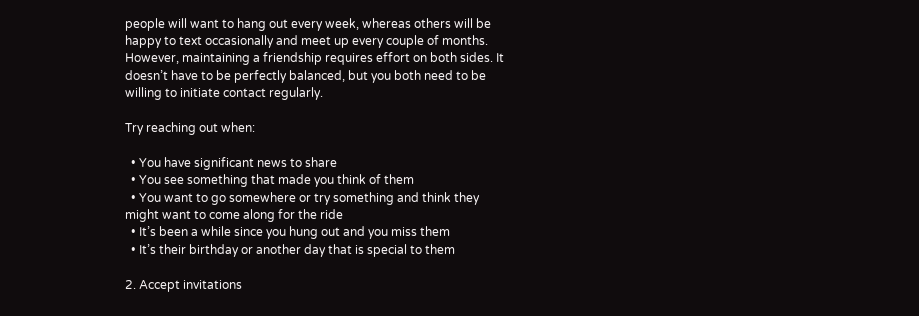people will want to hang out every week, whereas others will be happy to text occasionally and meet up every couple of months. However, maintaining a friendship requires effort on both sides. It doesn’t have to be perfectly balanced, but you both need to be willing to initiate contact regularly.

Try reaching out when:

  • You have significant news to share
  • You see something that made you think of them
  • You want to go somewhere or try something and think they might want to come along for the ride
  • It’s been a while since you hung out and you miss them
  • It’s their birthday or another day that is special to them

2. Accept invitations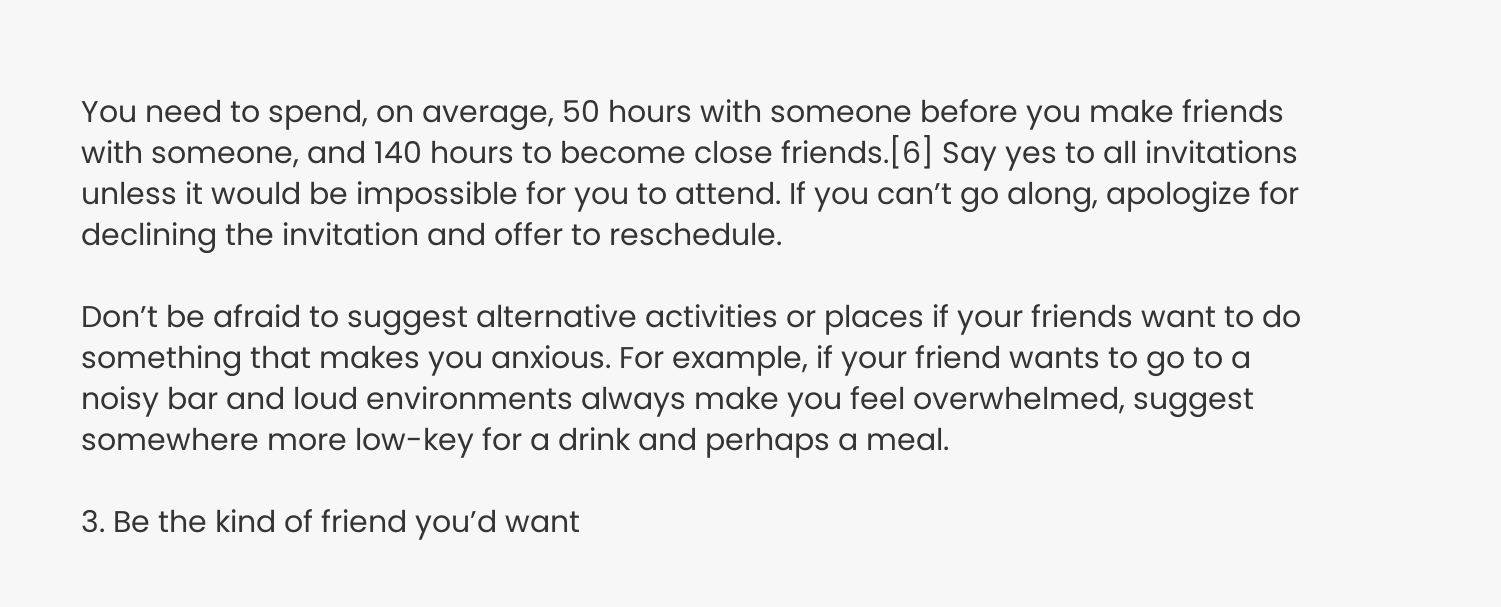You need to spend, on average, 50 hours with someone before you make friends with someone, and 140 hours to become close friends.[6] Say yes to all invitations unless it would be impossible for you to attend. If you can’t go along, apologize for declining the invitation and offer to reschedule.

Don’t be afraid to suggest alternative activities or places if your friends want to do something that makes you anxious. For example, if your friend wants to go to a noisy bar and loud environments always make you feel overwhelmed, suggest somewhere more low-key for a drink and perhaps a meal.

3. Be the kind of friend you’d want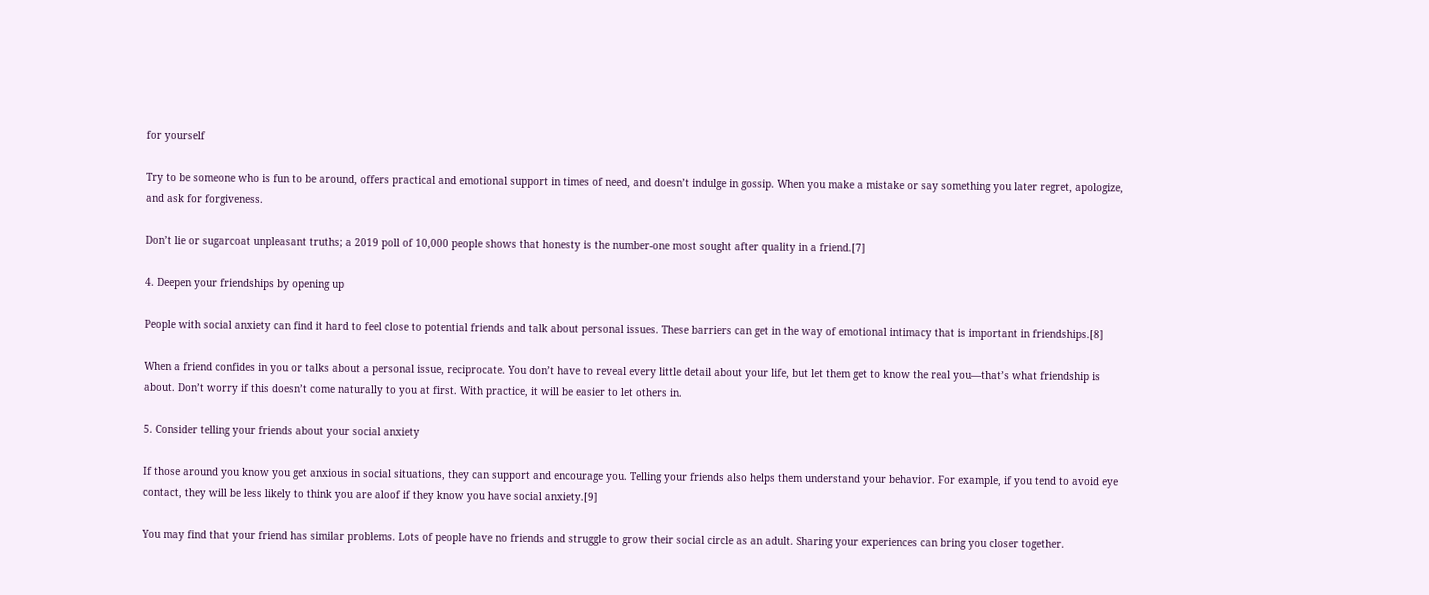for yourself

Try to be someone who is fun to be around, offers practical and emotional support in times of need, and doesn’t indulge in gossip. When you make a mistake or say something you later regret, apologize, and ask for forgiveness.

Don’t lie or sugarcoat unpleasant truths; a 2019 poll of 10,000 people shows that honesty is the number-one most sought after quality in a friend.[7]

4. Deepen your friendships by opening up

People with social anxiety can find it hard to feel close to potential friends and talk about personal issues. These barriers can get in the way of emotional intimacy that is important in friendships.[8]

When a friend confides in you or talks about a personal issue, reciprocate. You don’t have to reveal every little detail about your life, but let them get to know the real you—that’s what friendship is about. Don’t worry if this doesn’t come naturally to you at first. With practice, it will be easier to let others in.

5. Consider telling your friends about your social anxiety

If those around you know you get anxious in social situations, they can support and encourage you. Telling your friends also helps them understand your behavior. For example, if you tend to avoid eye contact, they will be less likely to think you are aloof if they know you have social anxiety.[9]

You may find that your friend has similar problems. Lots of people have no friends and struggle to grow their social circle as an adult. Sharing your experiences can bring you closer together.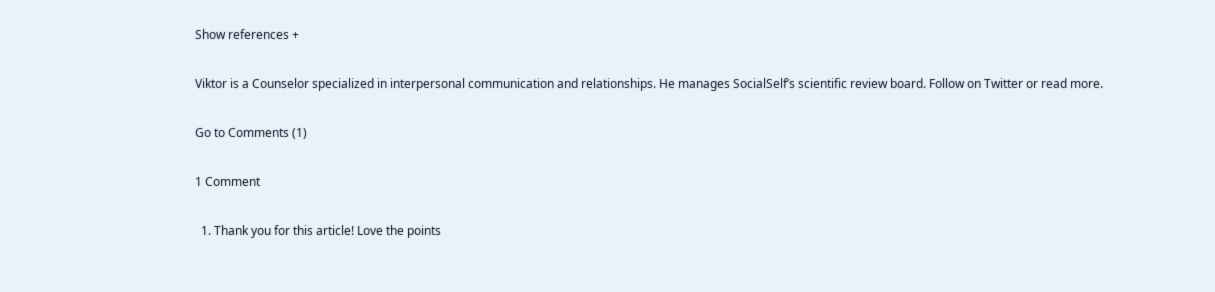Show references +

Viktor is a Counselor specialized in interpersonal communication and relationships. He manages SocialSelf’s scientific review board. Follow on Twitter or read more.

Go to Comments (1)

1 Comment

  1. Thank you for this article! Love the points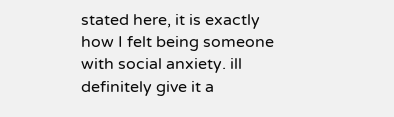stated here, it is exactly how I felt being someone with social anxiety. ill definitely give it a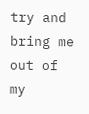try and bring me out of my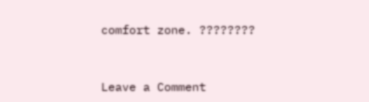comfort zone. ????????


Leave a Comment